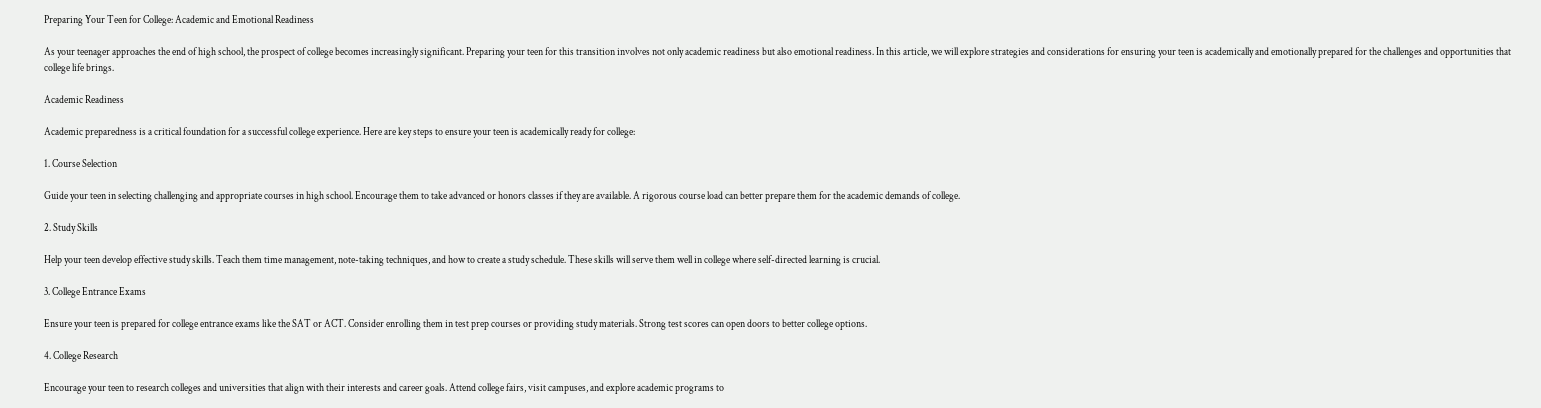Preparing Your Teen for College: Academic and Emotional Readiness

As your teenager approaches the end of high school, the prospect of college becomes increasingly significant. Preparing your teen for this transition involves not only academic readiness but also emotional readiness. In this article, we will explore strategies and considerations for ensuring your teen is academically and emotionally prepared for the challenges and opportunities that college life brings.

Academic Readiness

Academic preparedness is a critical foundation for a successful college experience. Here are key steps to ensure your teen is academically ready for college:

1. Course Selection

Guide your teen in selecting challenging and appropriate courses in high school. Encourage them to take advanced or honors classes if they are available. A rigorous course load can better prepare them for the academic demands of college.

2. Study Skills

Help your teen develop effective study skills. Teach them time management, note-taking techniques, and how to create a study schedule. These skills will serve them well in college where self-directed learning is crucial.

3. College Entrance Exams

Ensure your teen is prepared for college entrance exams like the SAT or ACT. Consider enrolling them in test prep courses or providing study materials. Strong test scores can open doors to better college options.

4. College Research

Encourage your teen to research colleges and universities that align with their interests and career goals. Attend college fairs, visit campuses, and explore academic programs to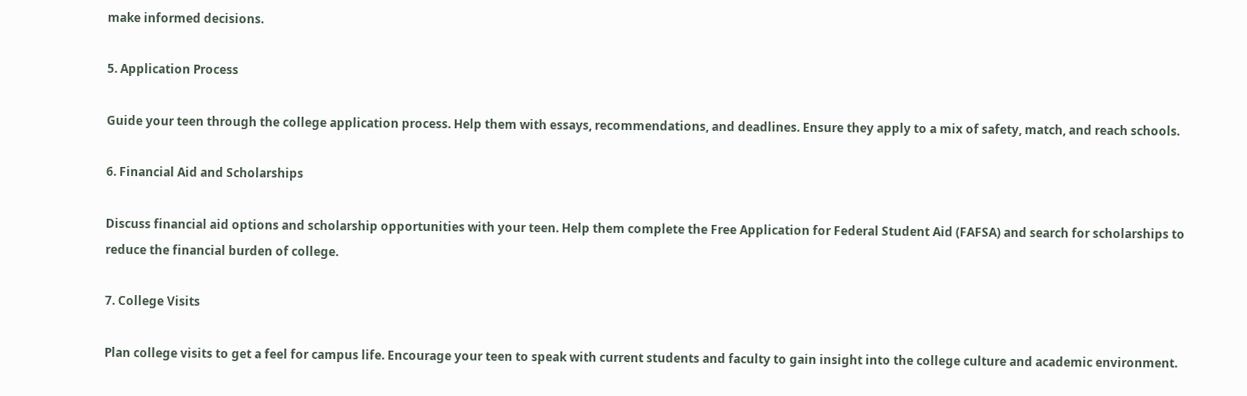make informed decisions.

5. Application Process

Guide your teen through the college application process. Help them with essays, recommendations, and deadlines. Ensure they apply to a mix of safety, match, and reach schools.

6. Financial Aid and Scholarships

Discuss financial aid options and scholarship opportunities with your teen. Help them complete the Free Application for Federal Student Aid (FAFSA) and search for scholarships to reduce the financial burden of college.

7. College Visits

Plan college visits to get a feel for campus life. Encourage your teen to speak with current students and faculty to gain insight into the college culture and academic environment.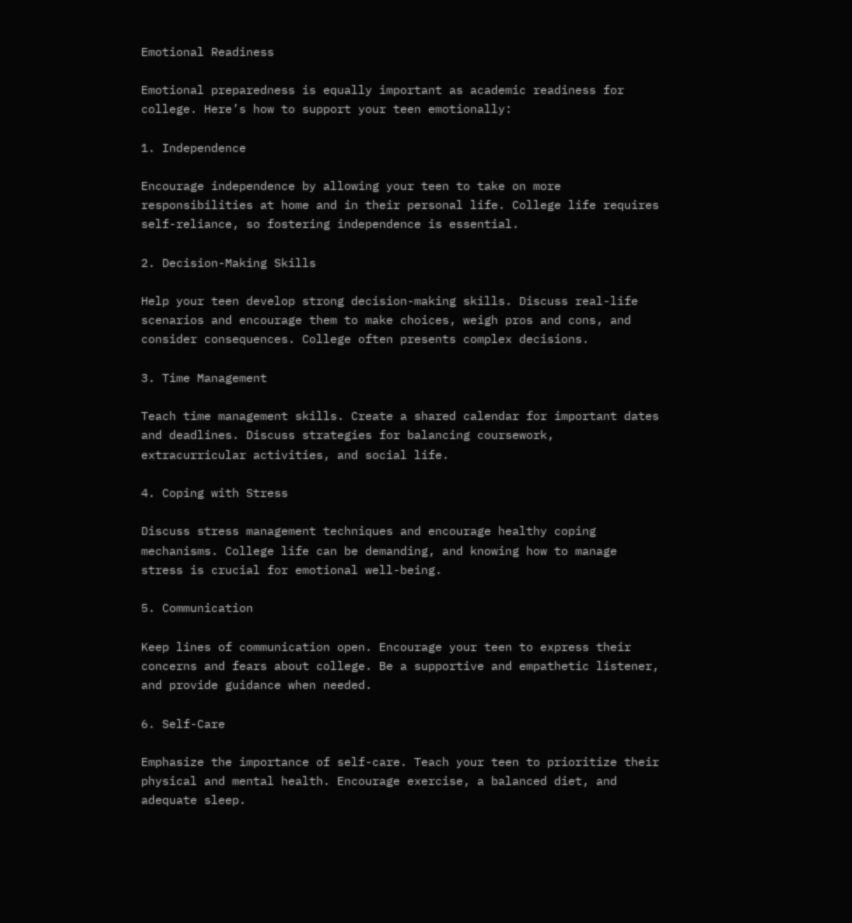Emotional Readiness

Emotional preparedness is equally important as academic readiness for college. Here’s how to support your teen emotionally:

1. Independence

Encourage independence by allowing your teen to take on more responsibilities at home and in their personal life. College life requires self-reliance, so fostering independence is essential.

2. Decision-Making Skills

Help your teen develop strong decision-making skills. Discuss real-life scenarios and encourage them to make choices, weigh pros and cons, and consider consequences. College often presents complex decisions.

3. Time Management

Teach time management skills. Create a shared calendar for important dates and deadlines. Discuss strategies for balancing coursework, extracurricular activities, and social life.

4. Coping with Stress

Discuss stress management techniques and encourage healthy coping mechanisms. College life can be demanding, and knowing how to manage stress is crucial for emotional well-being.

5. Communication

Keep lines of communication open. Encourage your teen to express their concerns and fears about college. Be a supportive and empathetic listener, and provide guidance when needed.

6. Self-Care

Emphasize the importance of self-care. Teach your teen to prioritize their physical and mental health. Encourage exercise, a balanced diet, and adequate sleep.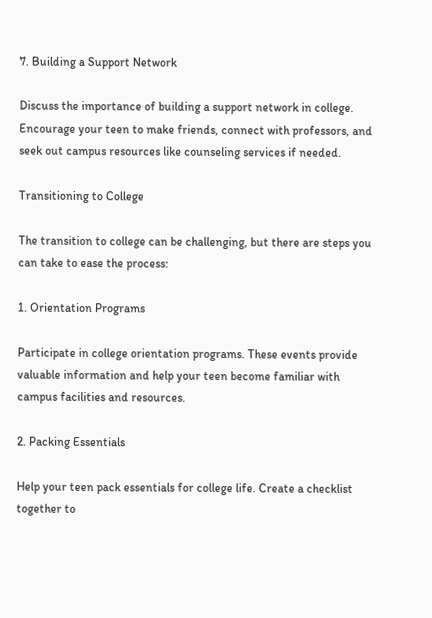7. Building a Support Network

Discuss the importance of building a support network in college. Encourage your teen to make friends, connect with professors, and seek out campus resources like counseling services if needed.

Transitioning to College

The transition to college can be challenging, but there are steps you can take to ease the process:

1. Orientation Programs

Participate in college orientation programs. These events provide valuable information and help your teen become familiar with campus facilities and resources.

2. Packing Essentials

Help your teen pack essentials for college life. Create a checklist together to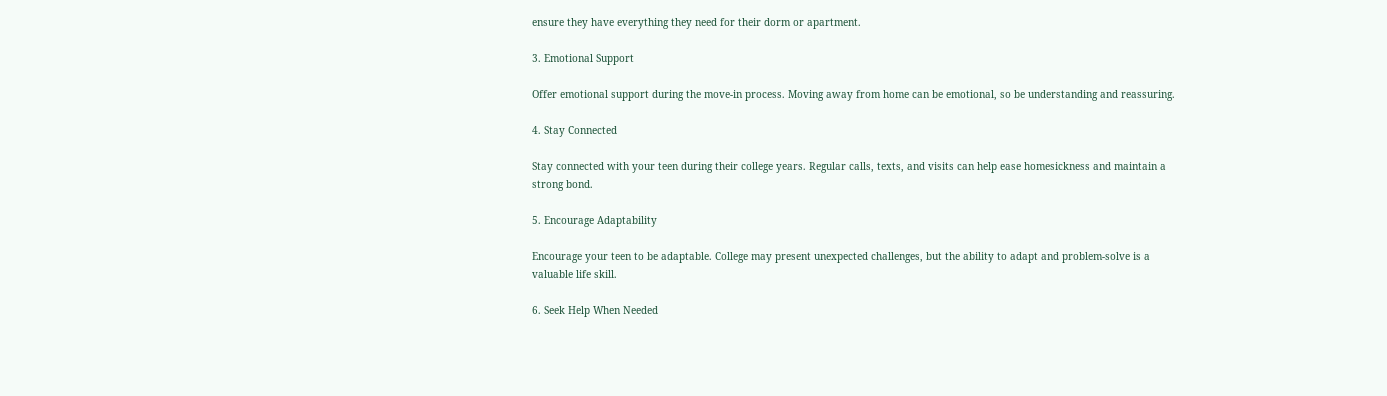ensure they have everything they need for their dorm or apartment.

3. Emotional Support

Offer emotional support during the move-in process. Moving away from home can be emotional, so be understanding and reassuring.

4. Stay Connected

Stay connected with your teen during their college years. Regular calls, texts, and visits can help ease homesickness and maintain a strong bond.

5. Encourage Adaptability

Encourage your teen to be adaptable. College may present unexpected challenges, but the ability to adapt and problem-solve is a valuable life skill.

6. Seek Help When Needed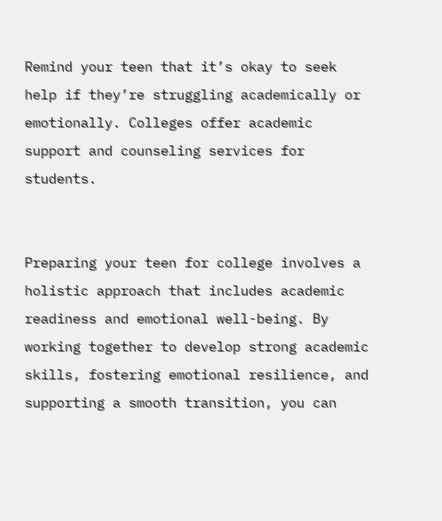Remind your teen that it’s okay to seek help if they’re struggling academically or emotionally. Colleges offer academic support and counseling services for students.


Preparing your teen for college involves a holistic approach that includes academic readiness and emotional well-being. By working together to develop strong academic skills, fostering emotional resilience, and supporting a smooth transition, you can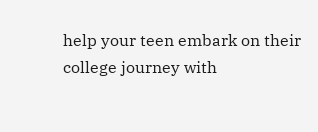help your teen embark on their college journey with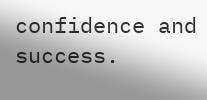confidence and success.